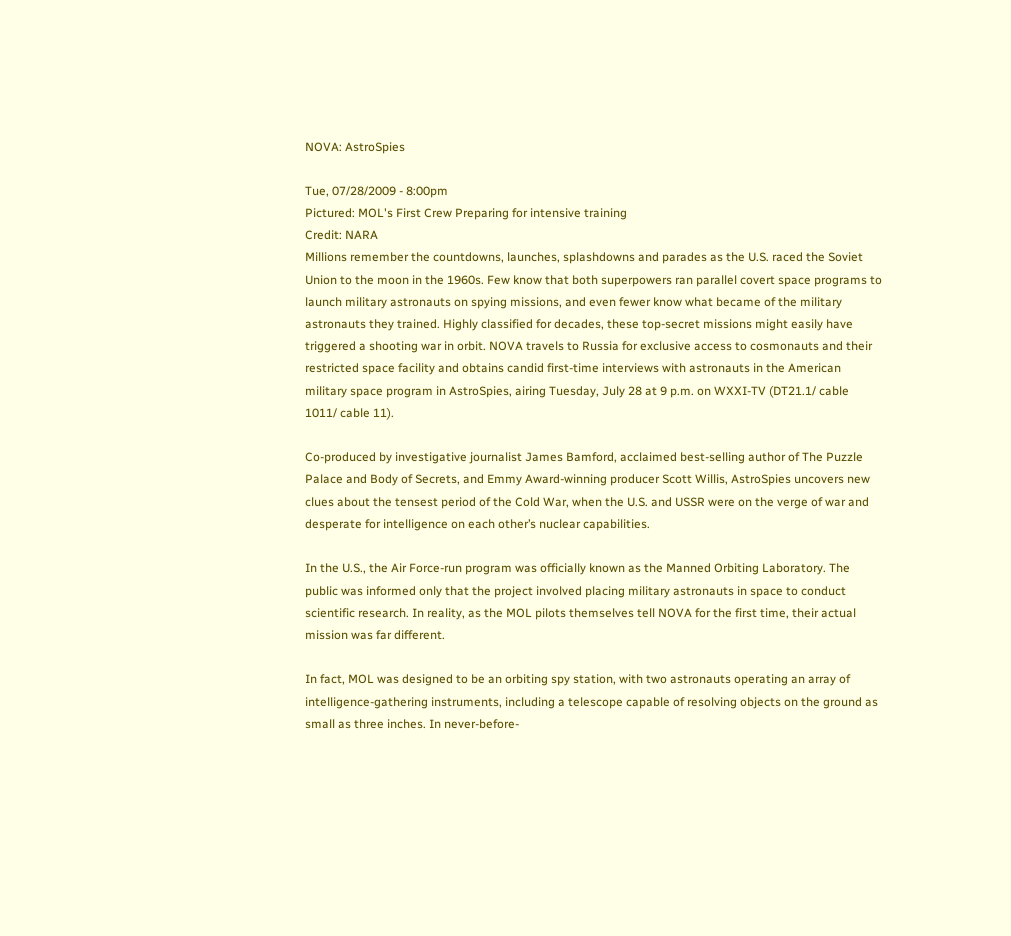NOVA: AstroSpies

Tue, 07/28/2009 - 8:00pm
Pictured: MOL's First Crew Preparing for intensive training
Credit: NARA
Millions remember the countdowns, launches, splashdowns and parades as the U.S. raced the Soviet Union to the moon in the 1960s. Few know that both superpowers ran parallel covert space programs to launch military astronauts on spying missions, and even fewer know what became of the military astronauts they trained. Highly classified for decades, these top-secret missions might easily have triggered a shooting war in orbit. NOVA travels to Russia for exclusive access to cosmonauts and their restricted space facility and obtains candid first-time interviews with astronauts in the American military space program in AstroSpies, airing Tuesday, July 28 at 9 p.m. on WXXI-TV (DT21.1/ cable 1011/ cable 11).

Co-produced by investigative journalist James Bamford, acclaimed best-selling author of The Puzzle Palace and Body of Secrets, and Emmy Award-winning producer Scott Willis, AstroSpies uncovers new clues about the tensest period of the Cold War, when the U.S. and USSR were on the verge of war and desperate for intelligence on each other’s nuclear capabilities.

In the U.S., the Air Force-run program was officially known as the Manned Orbiting Laboratory. The public was informed only that the project involved placing military astronauts in space to conduct scientific research. In reality, as the MOL pilots themselves tell NOVA for the first time, their actual mission was far different.

In fact, MOL was designed to be an orbiting spy station, with two astronauts operating an array of intelligence-gathering instruments, including a telescope capable of resolving objects on the ground as small as three inches. In never-before-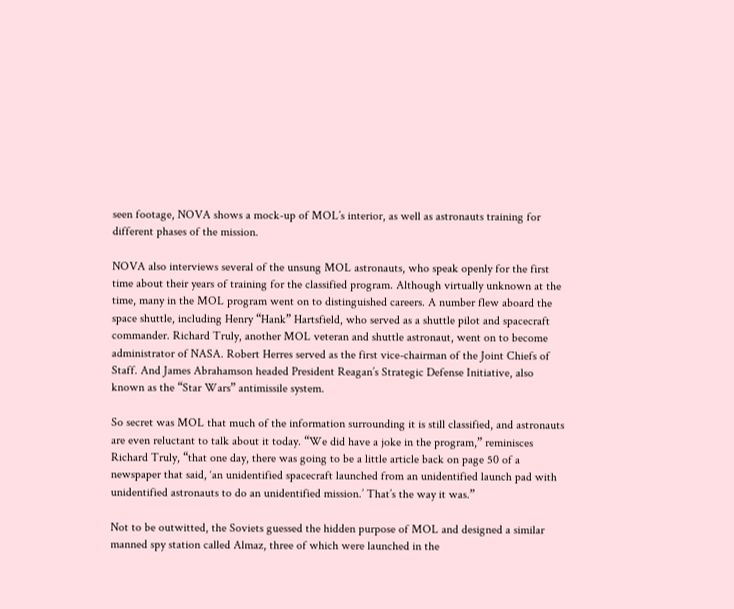seen footage, NOVA shows a mock-up of MOL’s interior, as well as astronauts training for different phases of the mission.

NOVA also interviews several of the unsung MOL astronauts, who speak openly for the first time about their years of training for the classified program. Although virtually unknown at the time, many in the MOL program went on to distinguished careers. A number flew aboard the space shuttle, including Henry “Hank” Hartsfield, who served as a shuttle pilot and spacecraft commander. Richard Truly, another MOL veteran and shuttle astronaut, went on to become administrator of NASA. Robert Herres served as the first vice-chairman of the Joint Chiefs of Staff. And James Abrahamson headed President Reagan’s Strategic Defense Initiative, also known as the “Star Wars” antimissile system.

So secret was MOL that much of the information surrounding it is still classified, and astronauts are even reluctant to talk about it today. “We did have a joke in the program,” reminisces Richard Truly, “that one day, there was going to be a little article back on page 50 of a newspaper that said, ‘an unidentified spacecraft launched from an unidentified launch pad with unidentified astronauts to do an unidentified mission.’ That’s the way it was.”

Not to be outwitted, the Soviets guessed the hidden purpose of MOL and designed a similar manned spy station called Almaz, three of which were launched in the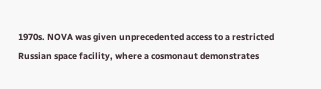1970s. NOVA was given unprecedented access to a restricted Russian space facility, where a cosmonaut demonstrates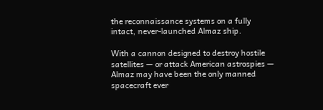the reconnaissance systems on a fully intact, never-launched Almaz ship.

With a cannon designed to destroy hostile satellites — or attack American astrospies — Almaz may have been the only manned spacecraft ever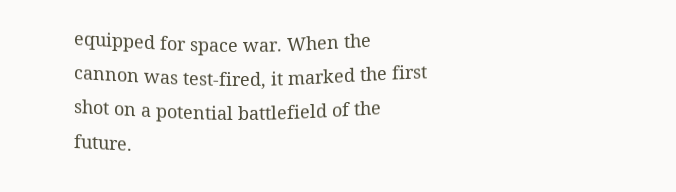equipped for space war. When the cannon was test-fired, it marked the first shot on a potential battlefield of the future.